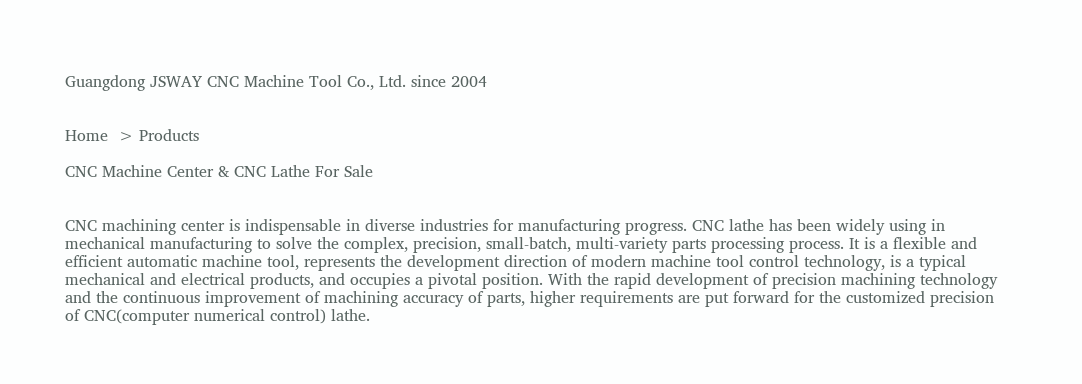Guangdong JSWAY CNC Machine Tool Co., Ltd. since 2004


Home  > Products

CNC Machine Center & CNC Lathe For Sale


CNC machining center is indispensable in diverse industries for manufacturing progress. CNC lathe has been widely using in mechanical manufacturing to solve the complex, precision, small-batch, multi-variety parts processing process. It is a flexible and efficient automatic machine tool, represents the development direction of modern machine tool control technology, is a typical mechanical and electrical products, and occupies a pivotal position. With the rapid development of precision machining technology and the continuous improvement of machining accuracy of parts, higher requirements are put forward for the customized precision of CNC(computer numerical control) lathe.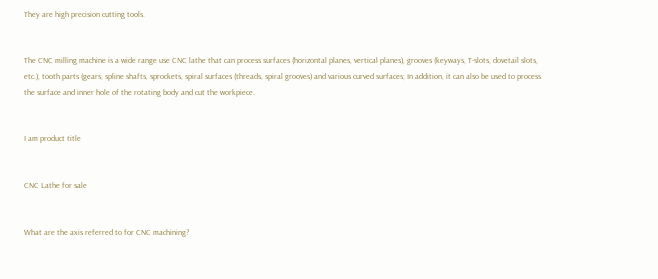They are high precision cutting tools.


The CNC milling machine is a wide range use CNC lathe that can process surfaces (horizontal planes, vertical planes), grooves (keyways, T-slots, dovetail slots, etc.), tooth parts (gears, spline shafts, sprockets, spiral surfaces (threads, spiral grooves) and various curved surfaces; In addition, it can also be used to process the surface and inner hole of the rotating body and cut the workpiece.


I am product title


CNC Lathe for sale


What are the axis referred to for CNC machining?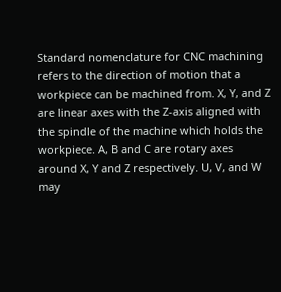Standard nomenclature for CNC machining refers to the direction of motion that a workpiece can be machined from. X, Y, and Z are linear axes with the Z-axis aligned with the spindle of the machine which holds the workpiece. A, B and C are rotary axes around X, Y and Z respectively. U, V, and W may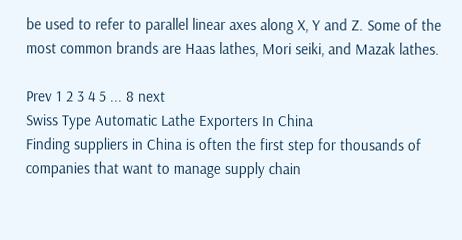be used to refer to parallel linear axes along X, Y and Z. Some of the most common brands are Haas lathes, Mori seiki, and Mazak lathes.

Prev 1 2 3 4 5 ... 8 next
Swiss Type Automatic Lathe Exporters In China
Finding suppliers in China is often the first step for thousands of companies that want to manage supply chain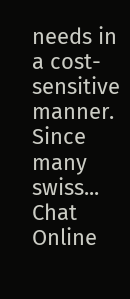needs in a cost-sensitive manner. Since many swiss...
Chat Online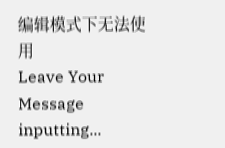编辑模式下无法使用
Leave Your Message inputting...